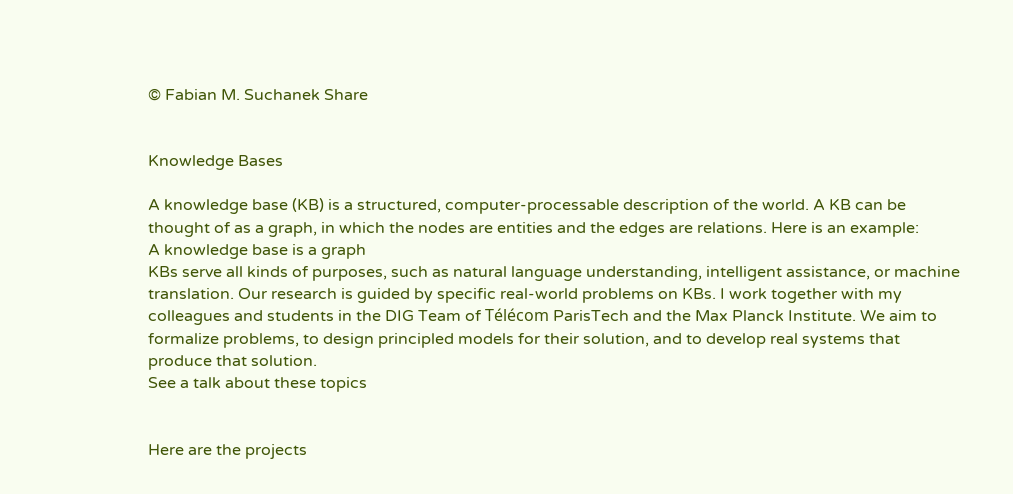© Fabian M. Suchanek Share


Knowledge Bases

A knowledge base (KB) is a structured, computer-processable description of the world. A KB can be thought of as a graph, in which the nodes are entities and the edges are relations. Here is an example:
A knowledge base is a graph
KBs serve all kinds of purposes, such as natural language understanding, intelligent assistance, or machine translation. Our research is guided by specific real-world problems on KBs. I work together with my colleagues and students in the DIG Team of Télécom ParisTech and the Max Planck Institute. We aim to formalize problems, to design principled models for their solution, and to develop real systems that produce that solution.
See a talk about these topics


Here are the projects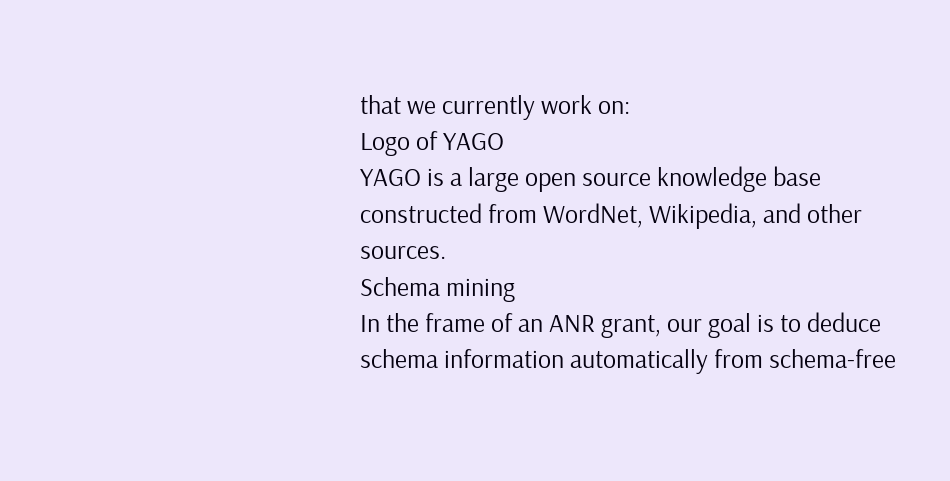that we currently work on:
Logo of YAGO
YAGO is a large open source knowledge base constructed from WordNet, Wikipedia, and other sources.
Schema mining
In the frame of an ANR grant, our goal is to deduce schema information automatically from schema-free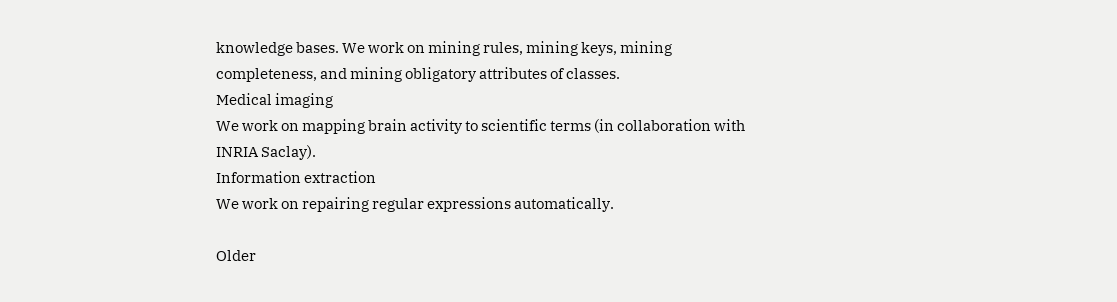knowledge bases. We work on mining rules, mining keys, mining completeness, and mining obligatory attributes of classes.
Medical imaging
We work on mapping brain activity to scientific terms (in collaboration with INRIA Saclay).
Information extraction
We work on repairing regular expressions automatically.

Older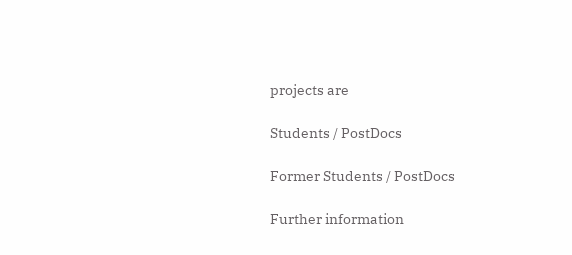projects are

Students / PostDocs

Former Students / PostDocs

Further information